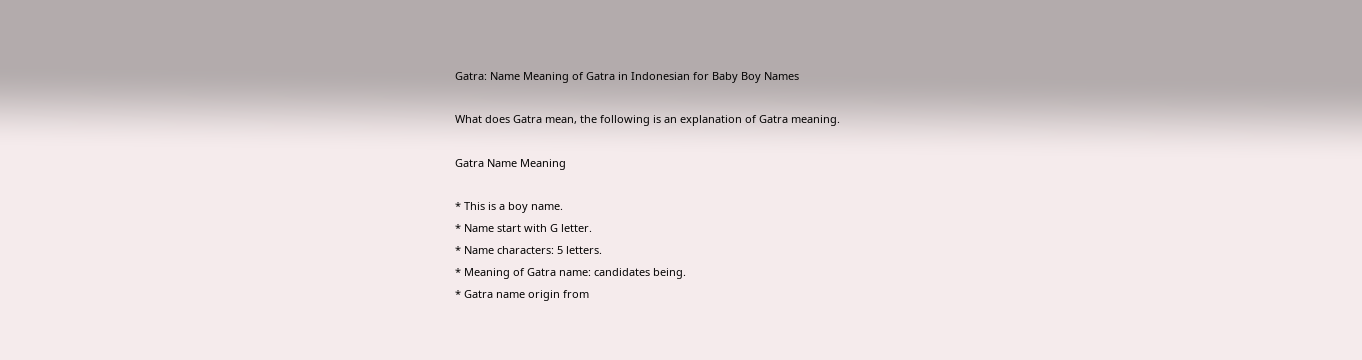Gatra: Name Meaning of Gatra in Indonesian for Baby Boy Names

What does Gatra mean, the following is an explanation of Gatra meaning.

Gatra Name Meaning

* This is a boy name.
* Name start with G letter.
* Name characters: 5 letters.
* Meaning of Gatra name: candidates being.
* Gatra name origin from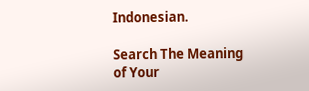Indonesian.

Search The Meaning of Your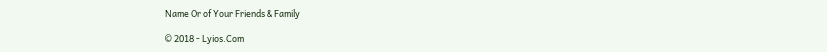Name Or of Your Friends & Family

© 2018 - Lyios.Com